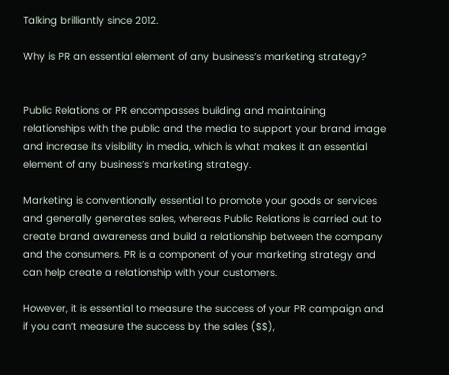Talking brilliantly since 2012.

Why is PR an essential element of any business’s marketing strategy?


Public Relations or PR encompasses building and maintaining relationships with the public and the media to support your brand image and increase its visibility in media, which is what makes it an essential element of any business’s marketing strategy.

Marketing is conventionally essential to promote your goods or services and generally generates sales, whereas Public Relations is carried out to create brand awareness and build a relationship between the company and the consumers. PR is a component of your marketing strategy and can help create a relationship with your customers.

However, it is essential to measure the success of your PR campaign and if you can’t measure the success by the sales ($$),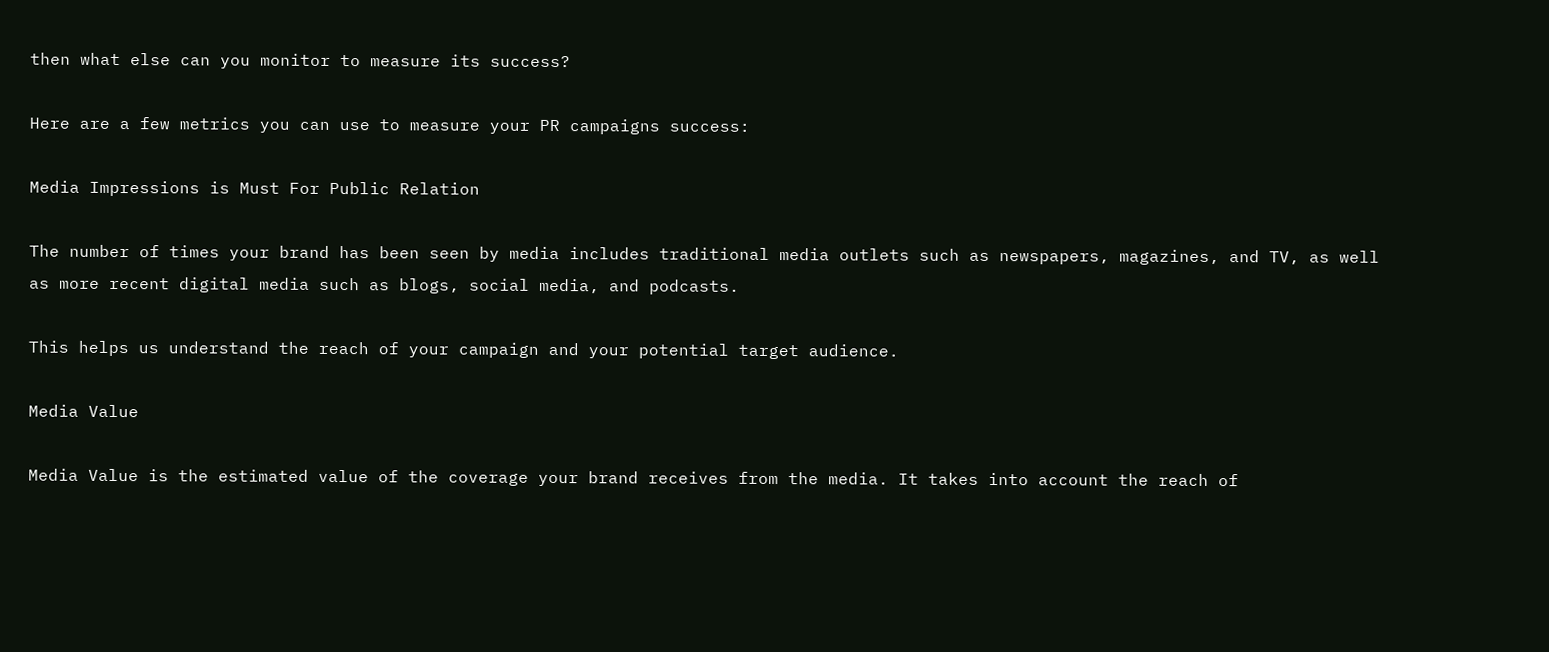then what else can you monitor to measure its success?

Here are a few metrics you can use to measure your PR campaigns success:

Media Impressions is Must For Public Relation

The number of times your brand has been seen by media includes traditional media outlets such as newspapers, magazines, and TV, as well as more recent digital media such as blogs, social media, and podcasts.

This helps us understand the reach of your campaign and your potential target audience.

Media Value

Media Value is the estimated value of the coverage your brand receives from the media. It takes into account the reach of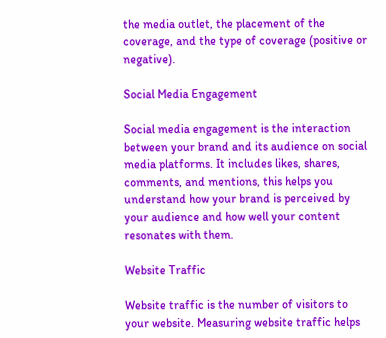the media outlet, the placement of the coverage, and the type of coverage (positive or negative).

Social Media Engagement

Social media engagement is the interaction between your brand and its audience on social media platforms. It includes likes, shares, comments, and mentions, this helps you understand how your brand is perceived by your audience and how well your content resonates with them.

Website Traffic

Website traffic is the number of visitors to your website. Measuring website traffic helps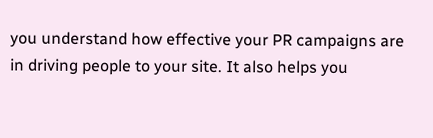you understand how effective your PR campaigns are in driving people to your site. It also helps you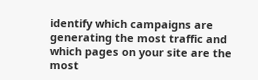identify which campaigns are generating the most traffic and which pages on your site are the most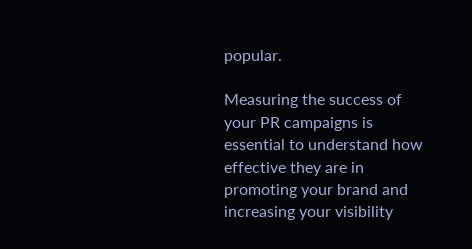popular.

Measuring the success of your PR campaigns is essential to understand how effective they are in promoting your brand and increasing your visibility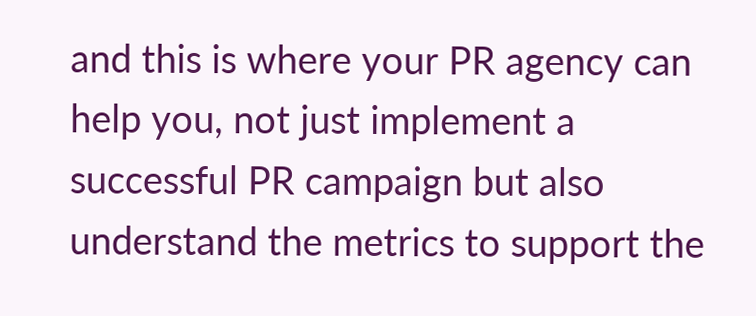and this is where your PR agency can help you, not just implement a successful PR campaign but also understand the metrics to support the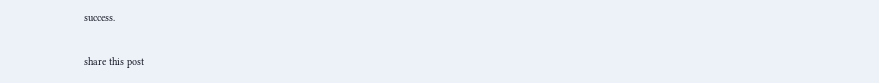success.

share this post